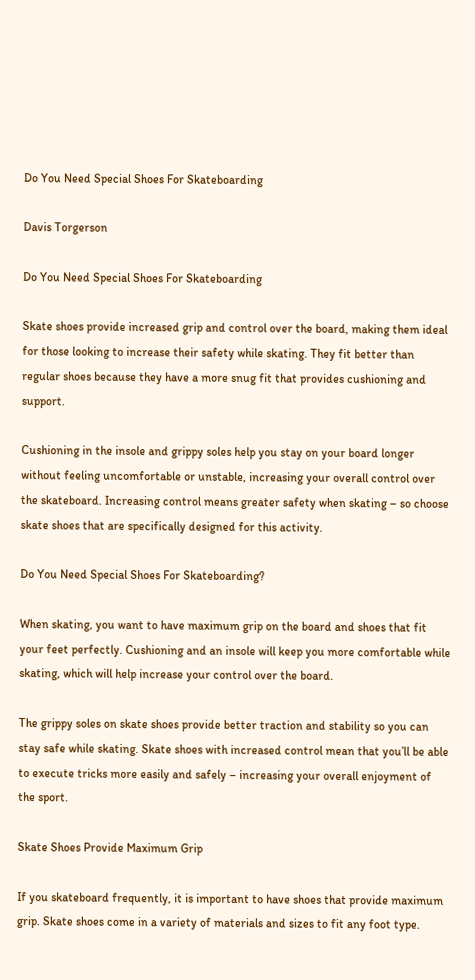Do You Need Special Shoes For Skateboarding

Davis Torgerson

Do You Need Special Shoes For Skateboarding

Skate shoes provide increased grip and control over the board, making them ideal for those looking to increase their safety while skating. They fit better than regular shoes because they have a more snug fit that provides cushioning and support.

Cushioning in the insole and grippy soles help you stay on your board longer without feeling uncomfortable or unstable, increasing your overall control over the skateboard. Increasing control means greater safety when skating – so choose skate shoes that are specifically designed for this activity.

Do You Need Special Shoes For Skateboarding?

When skating, you want to have maximum grip on the board and shoes that fit your feet perfectly. Cushioning and an insole will keep you more comfortable while skating, which will help increase your control over the board.

The grippy soles on skate shoes provide better traction and stability so you can stay safe while skating. Skate shoes with increased control mean that you’ll be able to execute tricks more easily and safely – increasing your overall enjoyment of the sport.

Skate Shoes Provide Maximum Grip

If you skateboard frequently, it is important to have shoes that provide maximum grip. Skate shoes come in a variety of materials and sizes to fit any foot type.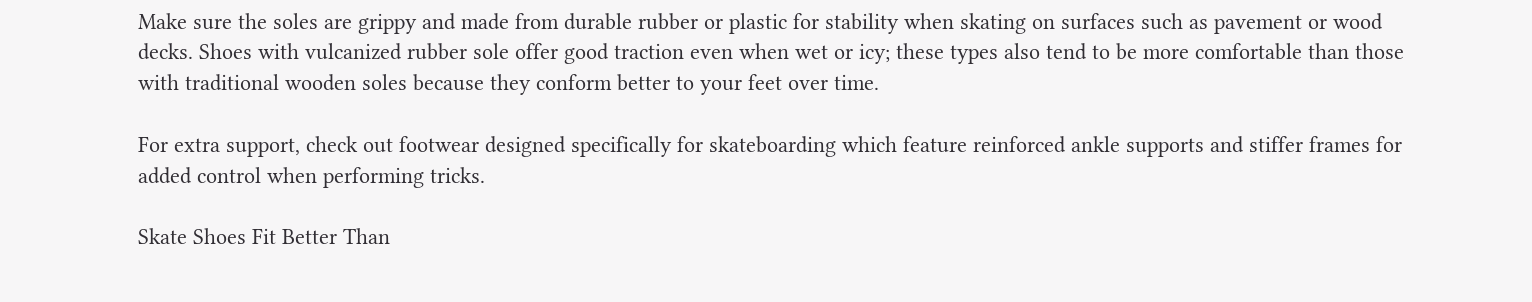Make sure the soles are grippy and made from durable rubber or plastic for stability when skating on surfaces such as pavement or wood decks. Shoes with vulcanized rubber sole offer good traction even when wet or icy; these types also tend to be more comfortable than those with traditional wooden soles because they conform better to your feet over time.

For extra support, check out footwear designed specifically for skateboarding which feature reinforced ankle supports and stiffer frames for added control when performing tricks.

Skate Shoes Fit Better Than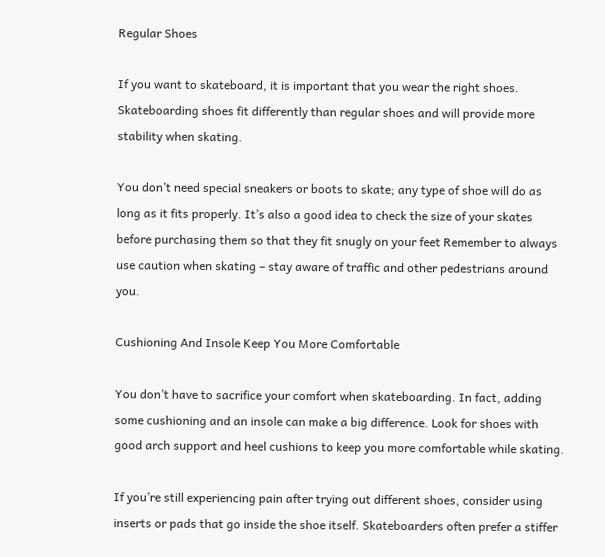Regular Shoes

If you want to skateboard, it is important that you wear the right shoes. Skateboarding shoes fit differently than regular shoes and will provide more stability when skating.

You don’t need special sneakers or boots to skate; any type of shoe will do as long as it fits properly. It’s also a good idea to check the size of your skates before purchasing them so that they fit snugly on your feet Remember to always use caution when skating – stay aware of traffic and other pedestrians around you.

Cushioning And Insole Keep You More Comfortable

You don’t have to sacrifice your comfort when skateboarding. In fact, adding some cushioning and an insole can make a big difference. Look for shoes with good arch support and heel cushions to keep you more comfortable while skating.

If you’re still experiencing pain after trying out different shoes, consider using inserts or pads that go inside the shoe itself. Skateboarders often prefer a stiffer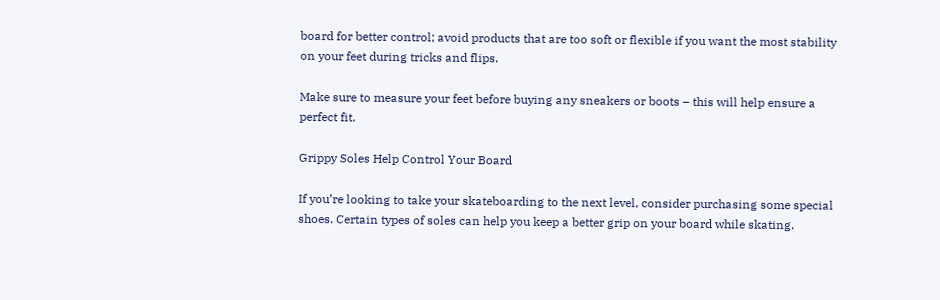board for better control; avoid products that are too soft or flexible if you want the most stability on your feet during tricks and flips.

Make sure to measure your feet before buying any sneakers or boots – this will help ensure a perfect fit.

Grippy Soles Help Control Your Board

If you’re looking to take your skateboarding to the next level, consider purchasing some special shoes. Certain types of soles can help you keep a better grip on your board while skating.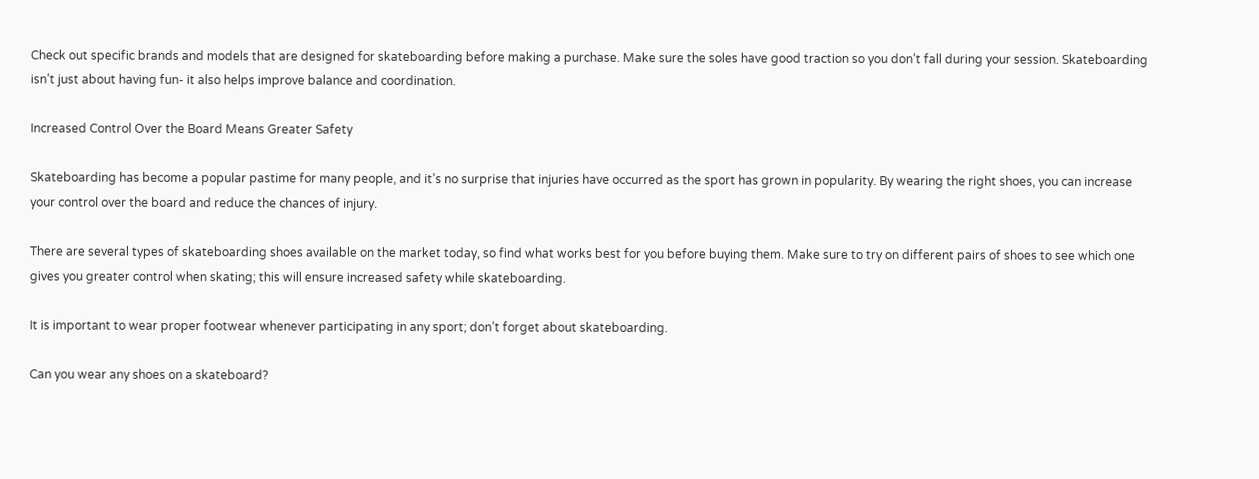Check out specific brands and models that are designed for skateboarding before making a purchase. Make sure the soles have good traction so you don’t fall during your session. Skateboarding isn’t just about having fun- it also helps improve balance and coordination.

Increased Control Over the Board Means Greater Safety

Skateboarding has become a popular pastime for many people, and it’s no surprise that injuries have occurred as the sport has grown in popularity. By wearing the right shoes, you can increase your control over the board and reduce the chances of injury.

There are several types of skateboarding shoes available on the market today, so find what works best for you before buying them. Make sure to try on different pairs of shoes to see which one gives you greater control when skating; this will ensure increased safety while skateboarding.

It is important to wear proper footwear whenever participating in any sport; don’t forget about skateboarding.

Can you wear any shoes on a skateboard?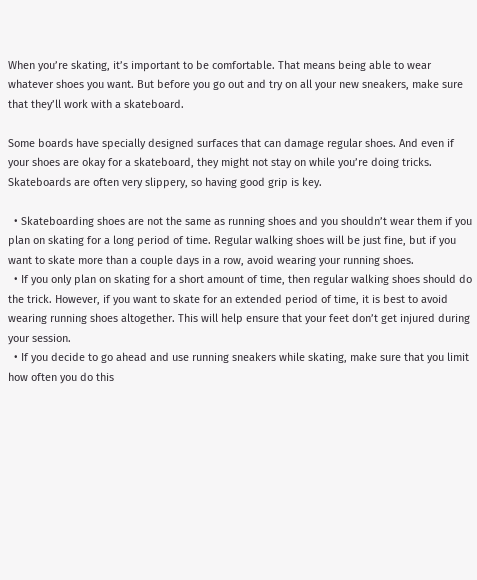When you’re skating, it’s important to be comfortable. That means being able to wear whatever shoes you want. But before you go out and try on all your new sneakers, make sure that they’ll work with a skateboard.

Some boards have specially designed surfaces that can damage regular shoes. And even if your shoes are okay for a skateboard, they might not stay on while you’re doing tricks. Skateboards are often very slippery, so having good grip is key.

  • Skateboarding shoes are not the same as running shoes and you shouldn’t wear them if you plan on skating for a long period of time. Regular walking shoes will be just fine, but if you want to skate more than a couple days in a row, avoid wearing your running shoes.
  • If you only plan on skating for a short amount of time, then regular walking shoes should do the trick. However, if you want to skate for an extended period of time, it is best to avoid wearing running shoes altogether. This will help ensure that your feet don’t get injured during your session.
  • If you decide to go ahead and use running sneakers while skating, make sure that you limit how often you do this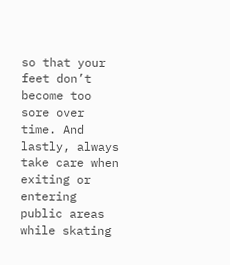so that your feet don’t become too sore over time. And lastly, always take care when exiting or entering public areas while skating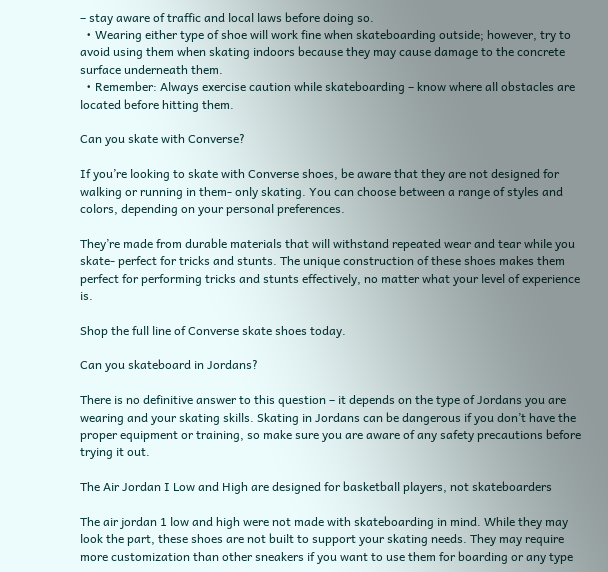– stay aware of traffic and local laws before doing so.
  • Wearing either type of shoe will work fine when skateboarding outside; however, try to avoid using them when skating indoors because they may cause damage to the concrete surface underneath them.
  • Remember: Always exercise caution while skateboarding – know where all obstacles are located before hitting them.

Can you skate with Converse?

If you’re looking to skate with Converse shoes, be aware that they are not designed for walking or running in them- only skating. You can choose between a range of styles and colors, depending on your personal preferences.

They’re made from durable materials that will withstand repeated wear and tear while you skate- perfect for tricks and stunts. The unique construction of these shoes makes them perfect for performing tricks and stunts effectively, no matter what your level of experience is.

Shop the full line of Converse skate shoes today.

Can you skateboard in Jordans?

There is no definitive answer to this question – it depends on the type of Jordans you are wearing and your skating skills. Skating in Jordans can be dangerous if you don’t have the proper equipment or training, so make sure you are aware of any safety precautions before trying it out.

The Air Jordan I Low and High are designed for basketball players, not skateboarders

The air jordan 1 low and high were not made with skateboarding in mind. While they may look the part, these shoes are not built to support your skating needs. They may require more customization than other sneakers if you want to use them for boarding or any type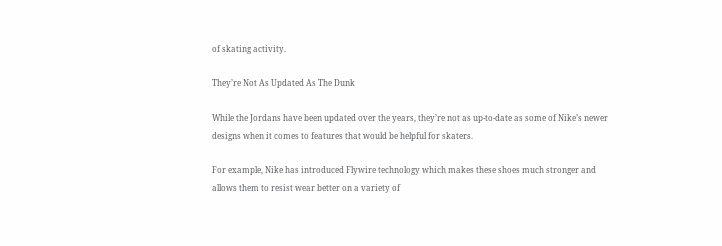of skating activity.

They’re Not As Updated As The Dunk

While the Jordans have been updated over the years, they’re not as up-to-date as some of Nike’s newer designs when it comes to features that would be helpful for skaters.

For example, Nike has introduced Flywire technology which makes these shoes much stronger and allows them to resist wear better on a variety of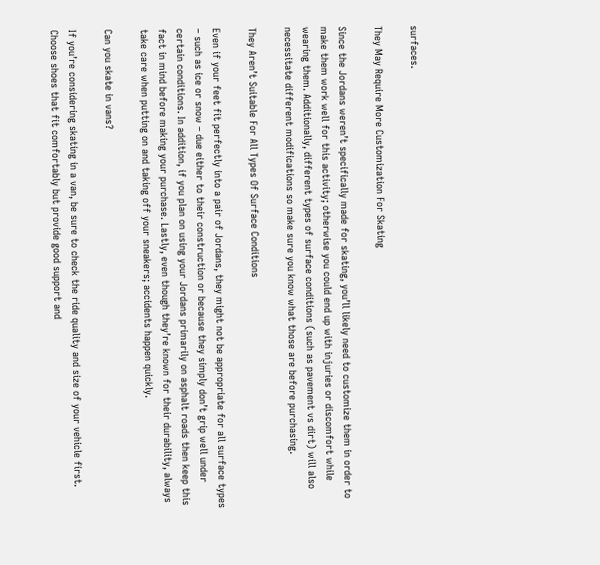surfaces.

They May Require More Customization For Skating

Since the Jordans weren’t specifically made for skating, you’ll likely need to customize them in order to make them work well for this activity; otherwise you could end up with injuries or discomfort while wearing them. Additionally, different types of surface conditions (such as pavement vs dirt) will also necessitate different modifications so make sure you know what those are before purchasing.

They Aren’t Suitable For All Types Of Surface Conditions

Even if your feet fit perfectly into a pair of Jordans, they might not be appropriate for all surface types – such as ice or snow – due either to their construction or because they simply don’t grip well under certain conditions. In addition, if you plan on using your Jordans primarily on asphalt roads then keep this fact in mind before making your purchase. Lastly, even though they’re known for their durability, always take care when putting on and taking off your sneakers; accidents happen quickly.

Can you skate in vans?

If you’re considering skating in a van, be sure to check the ride quality and size of your vehicle first. Choose shoes that fit comfortably but provide good support and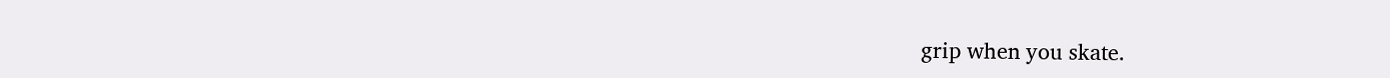grip when you skate.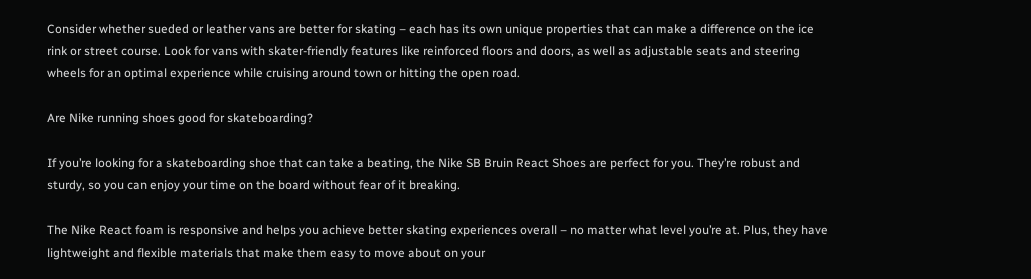Consider whether sueded or leather vans are better for skating – each has its own unique properties that can make a difference on the ice rink or street course. Look for vans with skater-friendly features like reinforced floors and doors, as well as adjustable seats and steering wheels for an optimal experience while cruising around town or hitting the open road.

Are Nike running shoes good for skateboarding?

If you’re looking for a skateboarding shoe that can take a beating, the Nike SB Bruin React Shoes are perfect for you. They’re robust and sturdy, so you can enjoy your time on the board without fear of it breaking.

The Nike React foam is responsive and helps you achieve better skating experiences overall – no matter what level you’re at. Plus, they have lightweight and flexible materials that make them easy to move about on your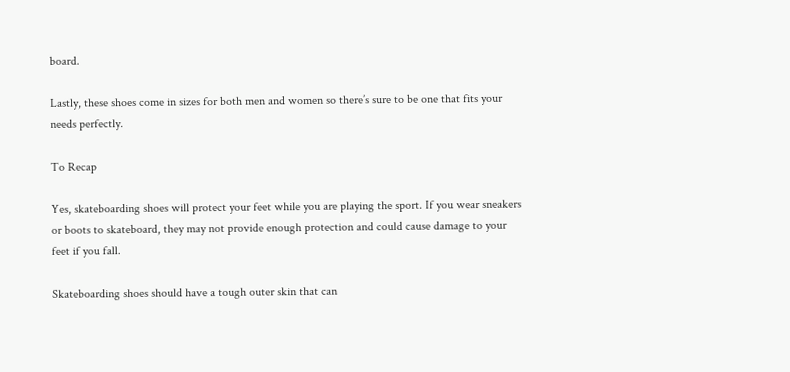board.

Lastly, these shoes come in sizes for both men and women so there’s sure to be one that fits your needs perfectly.

To Recap

Yes, skateboarding shoes will protect your feet while you are playing the sport. If you wear sneakers or boots to skateboard, they may not provide enough protection and could cause damage to your feet if you fall.

Skateboarding shoes should have a tough outer skin that can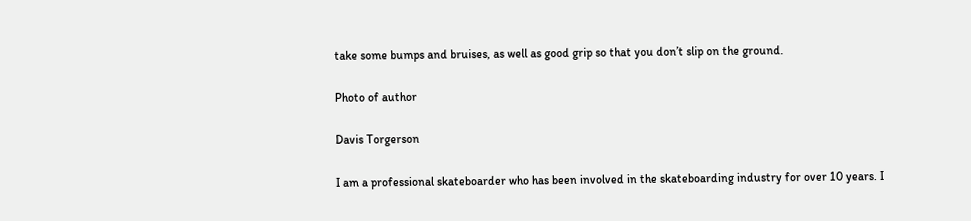take some bumps and bruises, as well as good grip so that you don’t slip on the ground.

Photo of author

Davis Torgerson

I am a professional skateboarder who has been involved in the skateboarding industry for over 10 years. I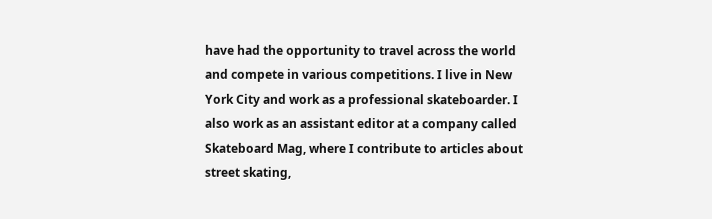have had the opportunity to travel across the world and compete in various competitions. I live in New York City and work as a professional skateboarder. I also work as an assistant editor at a company called Skateboard Mag, where I contribute to articles about street skating,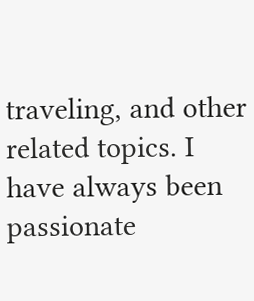traveling, and other related topics. I have always been passionate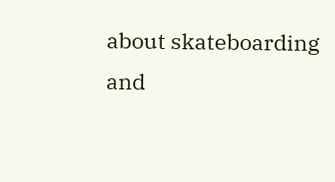about skateboarding and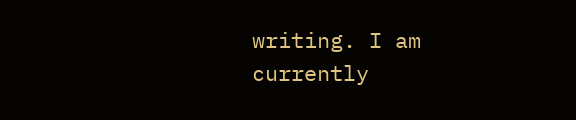writing. I am currently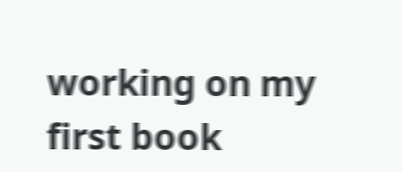working on my first book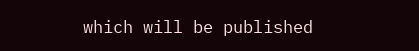which will be published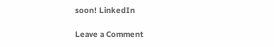soon! LinkedIn

Leave a Comment